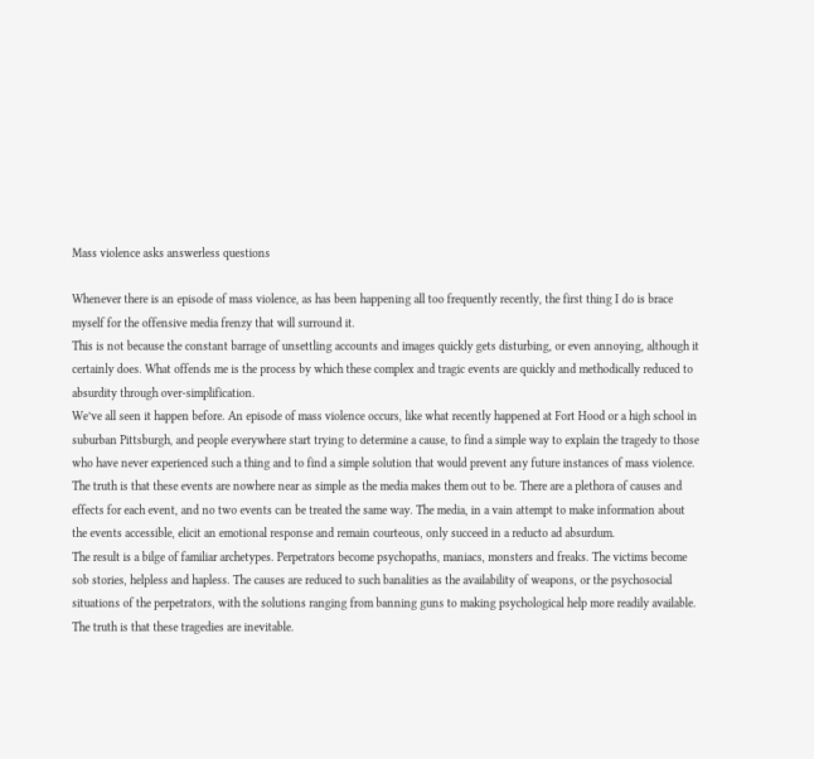Mass violence asks answerless questions

Whenever there is an episode of mass violence, as has been happening all too frequently recently, the first thing I do is brace myself for the offensive media frenzy that will surround it.
This is not because the constant barrage of unsettling accounts and images quickly gets disturbing, or even annoying, although it certainly does. What offends me is the process by which these complex and tragic events are quickly and methodically reduced to absurdity through over-simplification.
We’ve all seen it happen before. An episode of mass violence occurs, like what recently happened at Fort Hood or a high school in suburban Pittsburgh, and people everywhere start trying to determine a cause, to find a simple way to explain the tragedy to those who have never experienced such a thing and to find a simple solution that would prevent any future instances of mass violence.
The truth is that these events are nowhere near as simple as the media makes them out to be. There are a plethora of causes and effects for each event, and no two events can be treated the same way. The media, in a vain attempt to make information about the events accessible, elicit an emotional response and remain courteous, only succeed in a reducto ad absurdum.
The result is a bilge of familiar archetypes. Perpetrators become psychopaths, maniacs, monsters and freaks. The victims become sob stories, helpless and hapless. The causes are reduced to such banalities as the availability of weapons, or the psychosocial situations of the perpetrators, with the solutions ranging from banning guns to making psychological help more readily available.
The truth is that these tragedies are inevitable.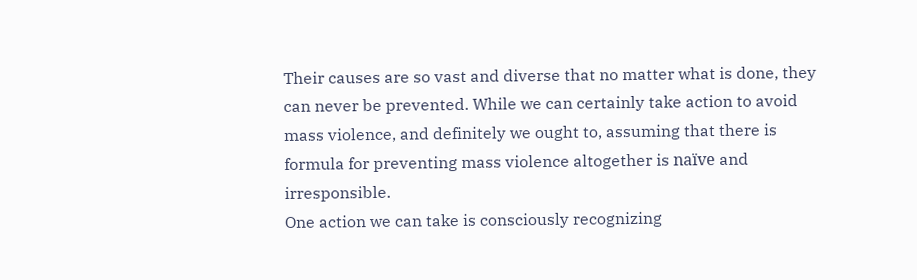Their causes are so vast and diverse that no matter what is done, they can never be prevented. While we can certainly take action to avoid mass violence, and definitely we ought to, assuming that there is formula for preventing mass violence altogether is naïve and irresponsible.
One action we can take is consciously recognizing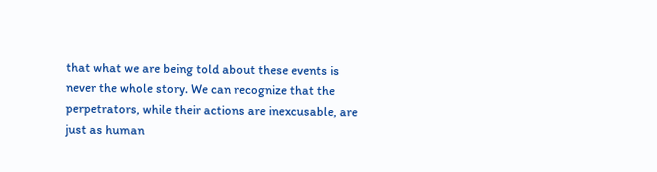that what we are being told about these events is never the whole story. We can recognize that the perpetrators, while their actions are inexcusable, are just as human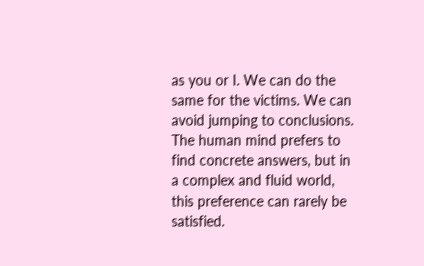as you or I. We can do the same for the victims. We can avoid jumping to conclusions. The human mind prefers to find concrete answers, but in a complex and fluid world, this preference can rarely be satisfied.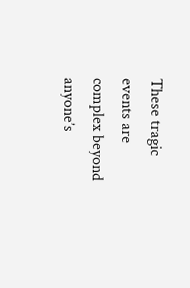These tragic events are complex beyond anyone’s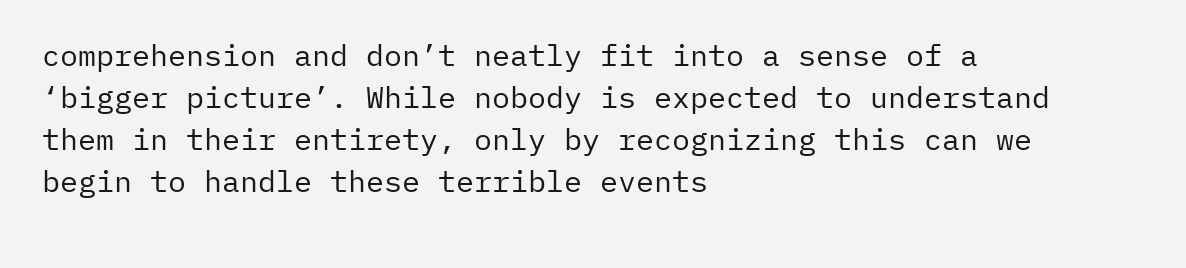comprehension and don’t neatly fit into a sense of a ‘bigger picture’. While nobody is expected to understand them in their entirety, only by recognizing this can we begin to handle these terrible events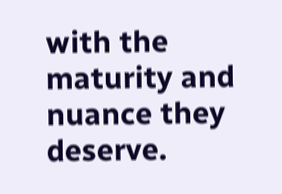with the maturity and nuance they deserve.